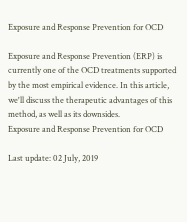Exposure and Response Prevention for OCD

Exposure and Response Prevention (ERP) is currently one of the OCD treatments supported by the most empirical evidence. In this article, we'll discuss the therapeutic advantages of this method, as well as its downsides.
Exposure and Response Prevention for OCD

Last update: 02 July, 2019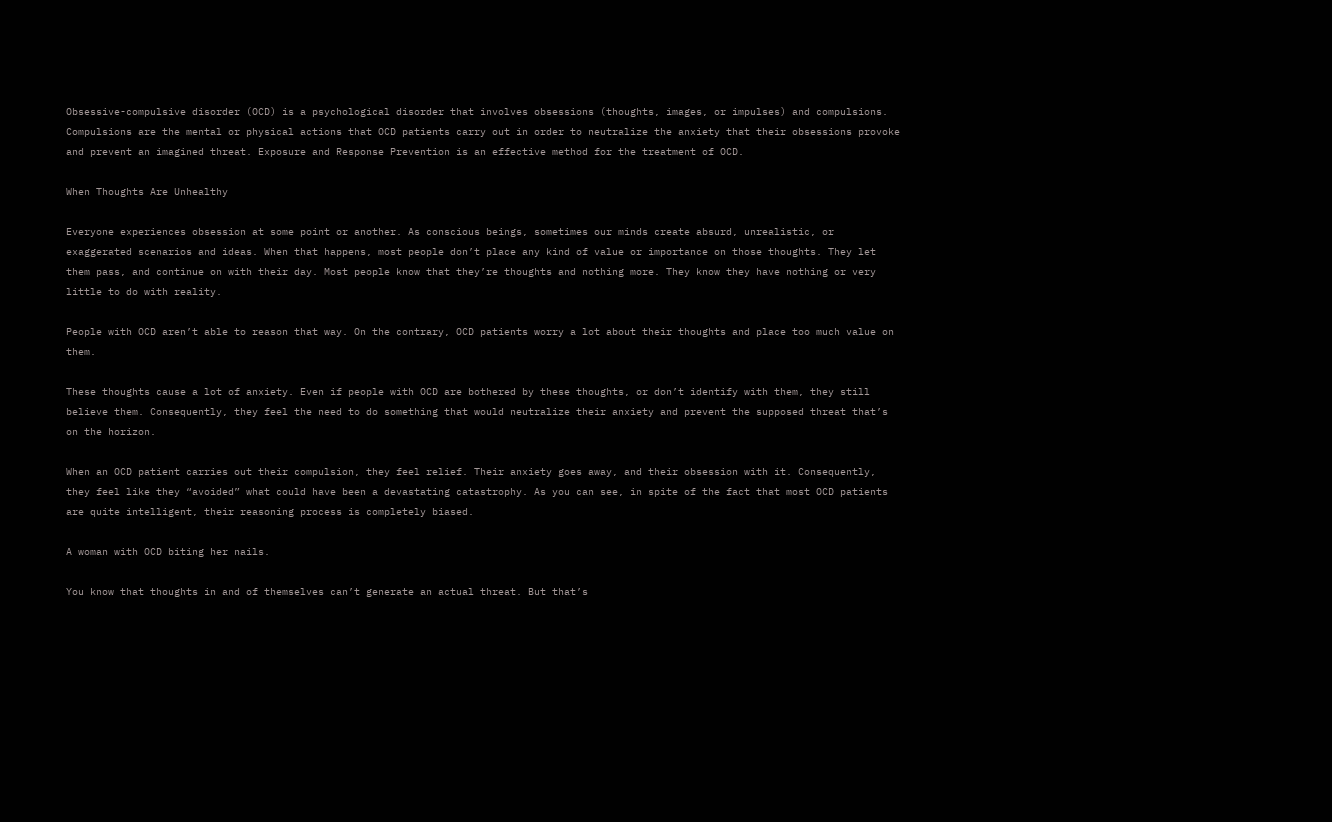Obsessive-compulsive disorder (OCD) is a psychological disorder that involves obsessions (thoughts, images, or impulses) and compulsions. Compulsions are the mental or physical actions that OCD patients carry out in order to neutralize the anxiety that their obsessions provoke and prevent an imagined threat. Exposure and Response Prevention is an effective method for the treatment of OCD.

When Thoughts Are Unhealthy

Everyone experiences obsession at some point or another. As conscious beings, sometimes our minds create absurd, unrealistic, or exaggerated scenarios and ideas. When that happens, most people don’t place any kind of value or importance on those thoughts. They let them pass, and continue on with their day. Most people know that they’re thoughts and nothing more. They know they have nothing or very little to do with reality.

People with OCD aren’t able to reason that way. On the contrary, OCD patients worry a lot about their thoughts and place too much value on them.

These thoughts cause a lot of anxiety. Even if people with OCD are bothered by these thoughts, or don’t identify with them, they still believe them. Consequently, they feel the need to do something that would neutralize their anxiety and prevent the supposed threat that’s on the horizon.

When an OCD patient carries out their compulsion, they feel relief. Their anxiety goes away, and their obsession with it. Consequently, they feel like they “avoided” what could have been a devastating catastrophy. As you can see, in spite of the fact that most OCD patients are quite intelligent, their reasoning process is completely biased.

A woman with OCD biting her nails.

You know that thoughts in and of themselves can’t generate an actual threat. But that’s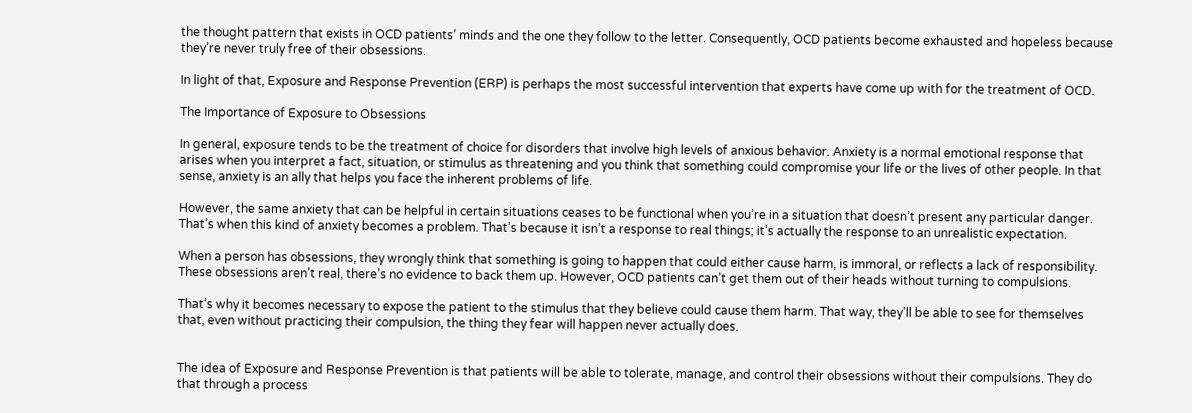the thought pattern that exists in OCD patients’ minds and the one they follow to the letter. Consequently, OCD patients become exhausted and hopeless because they’re never truly free of their obsessions.

In light of that, Exposure and Response Prevention (ERP) is perhaps the most successful intervention that experts have come up with for the treatment of OCD.

The Importance of Exposure to Obsessions

In general, exposure tends to be the treatment of choice for disorders that involve high levels of anxious behavior. Anxiety is a normal emotional response that arises when you interpret a fact, situation, or stimulus as threatening and you think that something could compromise your life or the lives of other people. In that sense, anxiety is an ally that helps you face the inherent problems of life.

However, the same anxiety that can be helpful in certain situations ceases to be functional when you’re in a situation that doesn’t present any particular danger. That’s when this kind of anxiety becomes a problem. That’s because it isn’t a response to real things; it’s actually the response to an unrealistic expectation.

When a person has obsessions, they wrongly think that something is going to happen that could either cause harm, is immoral, or reflects a lack of responsibility. These obsessions aren’t real, there’s no evidence to back them up. However, OCD patients can’t get them out of their heads without turning to compulsions.

That’s why it becomes necessary to expose the patient to the stimulus that they believe could cause them harm. That way, they’ll be able to see for themselves that, even without practicing their compulsion, the thing they fear will happen never actually does.


The idea of Exposure and Response Prevention is that patients will be able to tolerate, manage, and control their obsessions without their compulsions. They do that through a process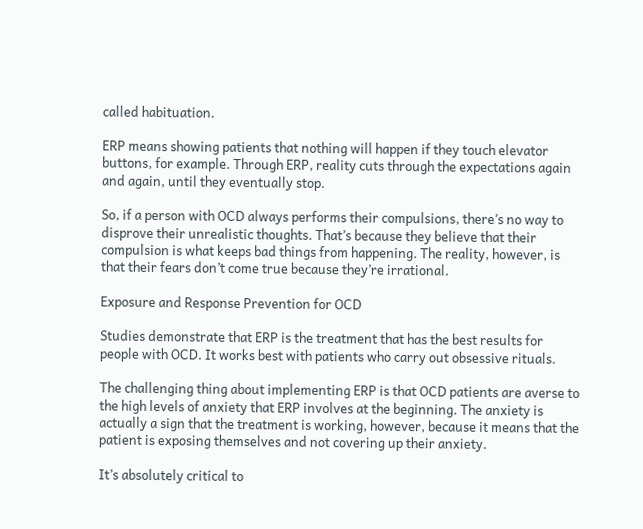called habituation.

ERP means showing patients that nothing will happen if they touch elevator buttons, for example. Through ERP, reality cuts through the expectations again and again, until they eventually stop.

So, if a person with OCD always performs their compulsions, there’s no way to disprove their unrealistic thoughts. That’s because they believe that their compulsion is what keeps bad things from happening. The reality, however, is that their fears don’t come true because they’re irrational.

Exposure and Response Prevention for OCD

Studies demonstrate that ERP is the treatment that has the best results for people with OCD. It works best with patients who carry out obsessive rituals.

The challenging thing about implementing ERP is that OCD patients are averse to the high levels of anxiety that ERP involves at the beginning. The anxiety is actually a sign that the treatment is working, however, because it means that the patient is exposing themselves and not covering up their anxiety.

It’s absolutely critical to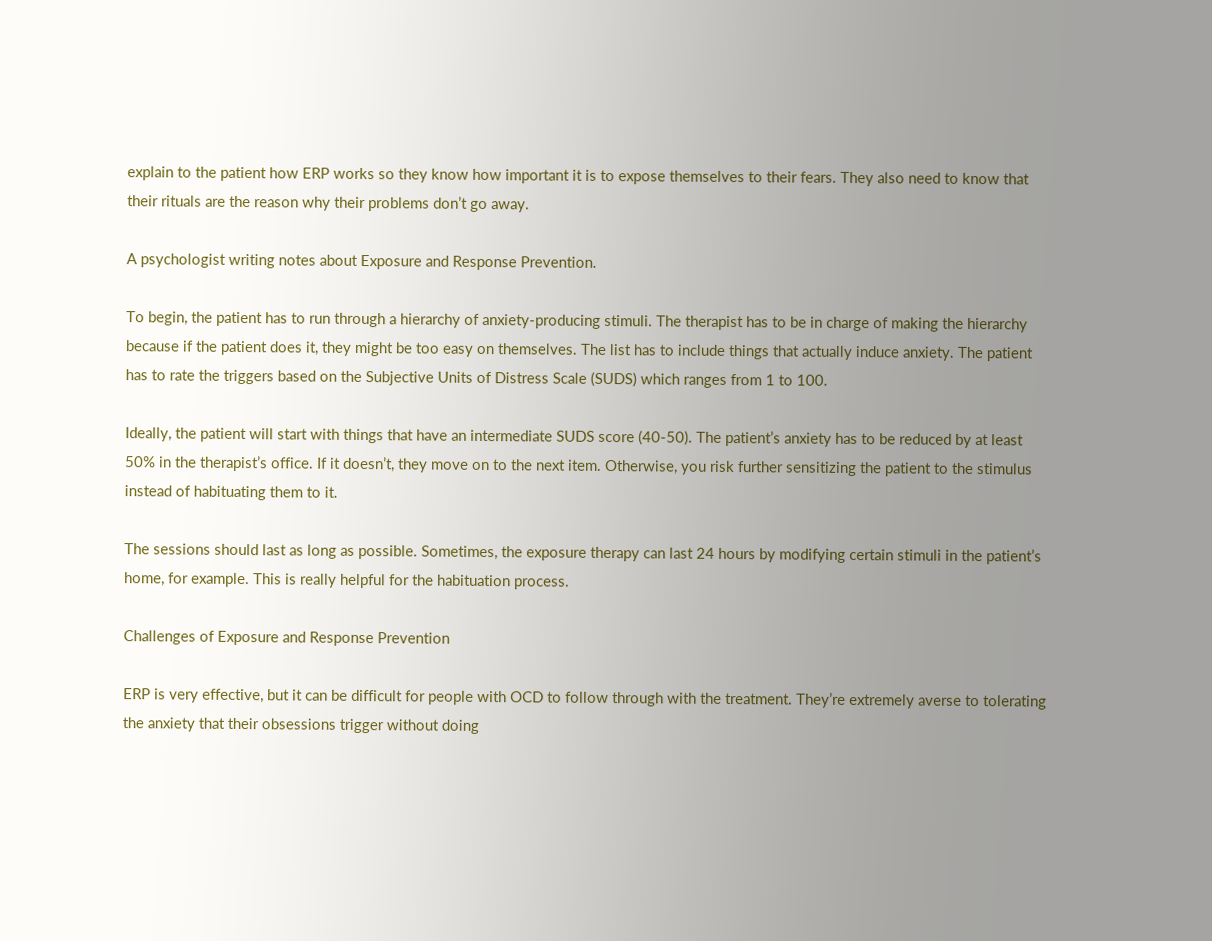explain to the patient how ERP works so they know how important it is to expose themselves to their fears. They also need to know that their rituals are the reason why their problems don’t go away.

A psychologist writing notes about Exposure and Response Prevention.

To begin, the patient has to run through a hierarchy of anxiety-producing stimuli. The therapist has to be in charge of making the hierarchy because if the patient does it, they might be too easy on themselves. The list has to include things that actually induce anxiety. The patient has to rate the triggers based on the Subjective Units of Distress Scale (SUDS) which ranges from 1 to 100.

Ideally, the patient will start with things that have an intermediate SUDS score (40-50). The patient’s anxiety has to be reduced by at least 50% in the therapist’s office. If it doesn’t, they move on to the next item. Otherwise, you risk further sensitizing the patient to the stimulus instead of habituating them to it.

The sessions should last as long as possible. Sometimes, the exposure therapy can last 24 hours by modifying certain stimuli in the patient’s home, for example. This is really helpful for the habituation process.

Challenges of Exposure and Response Prevention

ERP is very effective, but it can be difficult for people with OCD to follow through with the treatment. They’re extremely averse to tolerating the anxiety that their obsessions trigger without doing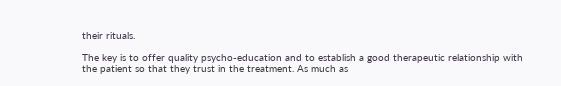their rituals.

The key is to offer quality psycho-education and to establish a good therapeutic relationship with the patient so that they trust in the treatment. As much as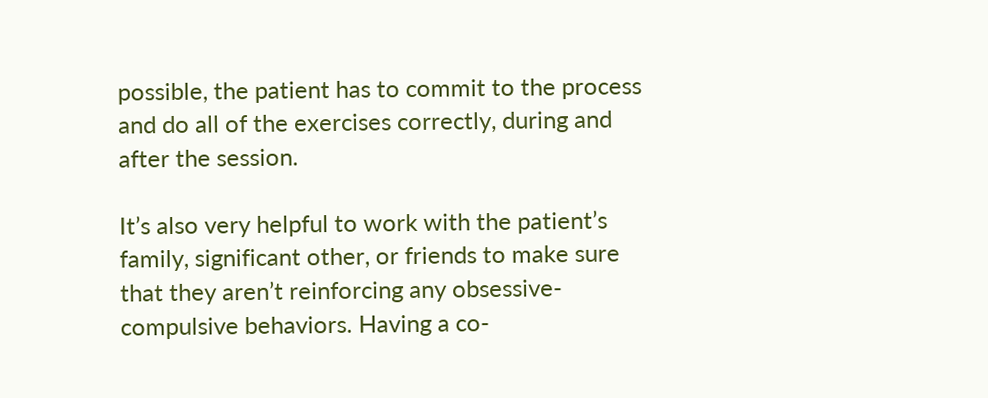possible, the patient has to commit to the process and do all of the exercises correctly, during and after the session.

It’s also very helpful to work with the patient’s family, significant other, or friends to make sure that they aren’t reinforcing any obsessive-compulsive behaviors. Having a co-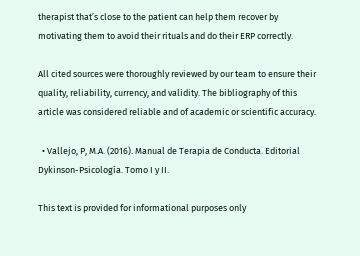therapist that’s close to the patient can help them recover by motivating them to avoid their rituals and do their ERP correctly.

All cited sources were thoroughly reviewed by our team to ensure their quality, reliability, currency, and validity. The bibliography of this article was considered reliable and of academic or scientific accuracy.

  • Vallejo, P, M.A. (2016). Manual de Terapia de Conducta. Editorial Dykinson-Psicología. Tomo I y II.

This text is provided for informational purposes only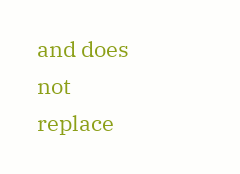and does not replace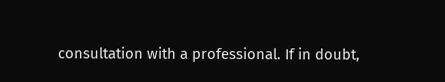consultation with a professional. If in doubt,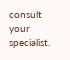consult your specialist.